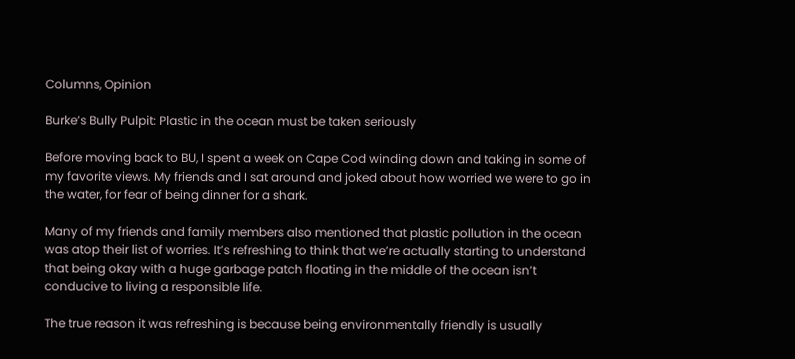Columns, Opinion

Burke’s Bully Pulpit: Plastic in the ocean must be taken seriously

Before moving back to BU, I spent a week on Cape Cod winding down and taking in some of my favorite views. My friends and I sat around and joked about how worried we were to go in the water, for fear of being dinner for a shark.

Many of my friends and family members also mentioned that plastic pollution in the ocean was atop their list of worries. It’s refreshing to think that we’re actually starting to understand that being okay with a huge garbage patch floating in the middle of the ocean isn’t conducive to living a responsible life.

The true reason it was refreshing is because being environmentally friendly is usually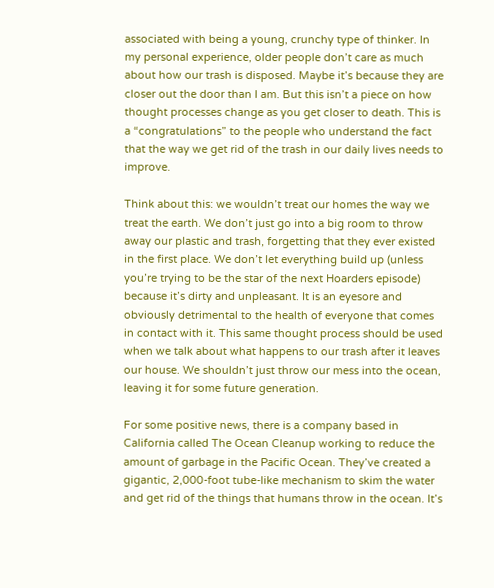associated with being a young, crunchy type of thinker. In my personal experience, older people don’t care as much about how our trash is disposed. Maybe it’s because they are closer out the door than I am. But this isn’t a piece on how thought processes change as you get closer to death. This is a “congratulations” to the people who understand the fact that the way we get rid of the trash in our daily lives needs to improve.

Think about this: we wouldn’t treat our homes the way we treat the earth. We don’t just go into a big room to throw away our plastic and trash, forgetting that they ever existed in the first place. We don’t let everything build up (unless you’re trying to be the star of the next Hoarders episode) because it’s dirty and unpleasant. It is an eyesore and obviously detrimental to the health of everyone that comes in contact with it. This same thought process should be used when we talk about what happens to our trash after it leaves our house. We shouldn’t just throw our mess into the ocean, leaving it for some future generation.

For some positive news, there is a company based in California called The Ocean Cleanup working to reduce the amount of garbage in the Pacific Ocean. They’ve created a gigantic, 2,000-foot tube-like mechanism to skim the water and get rid of the things that humans throw in the ocean. It’s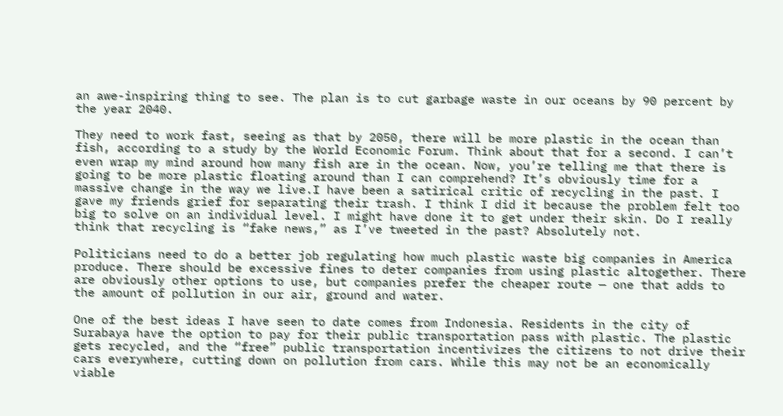an awe-inspiring thing to see. The plan is to cut garbage waste in our oceans by 90 percent by the year 2040.

They need to work fast, seeing as that by 2050, there will be more plastic in the ocean than fish, according to a study by the World Economic Forum. Think about that for a second. I can’t even wrap my mind around how many fish are in the ocean. Now, you’re telling me that there is going to be more plastic floating around than I can comprehend? It’s obviously time for a massive change in the way we live.I have been a satirical critic of recycling in the past. I gave my friends grief for separating their trash. I think I did it because the problem felt too big to solve on an individual level. I might have done it to get under their skin. Do I really think that recycling is “fake news,” as I’ve tweeted in the past? Absolutely not.

Politicians need to do a better job regulating how much plastic waste big companies in America produce. There should be excessive fines to deter companies from using plastic altogether. There are obviously other options to use, but companies prefer the cheaper route — one that adds to the amount of pollution in our air, ground and water.

One of the best ideas I have seen to date comes from Indonesia. Residents in the city of Surabaya have the option to pay for their public transportation pass with plastic. The plastic gets recycled, and the “free” public transportation incentivizes the citizens to not drive their cars everywhere, cutting down on pollution from cars. While this may not be an economically viable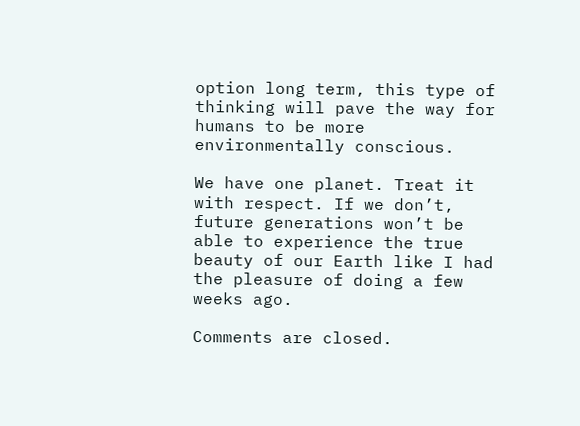option long term, this type of thinking will pave the way for humans to be more environmentally conscious.

We have one planet. Treat it with respect. If we don’t, future generations won’t be able to experience the true beauty of our Earth like I had the pleasure of doing a few weeks ago.

Comments are closed.